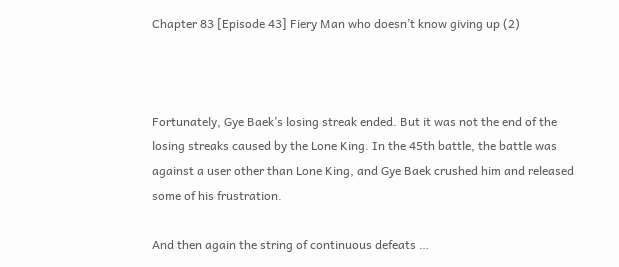Chapter 83 [Episode 43] Fiery Man who doesn’t know giving up (2)



Fortunately, Gye Baek’s losing streak ended. But it was not the end of the losing streaks caused by the Lone King. In the 45th battle, the battle was against a user other than Lone King, and Gye Baek crushed him and released some of his frustration.

And then again the string of continuous defeats …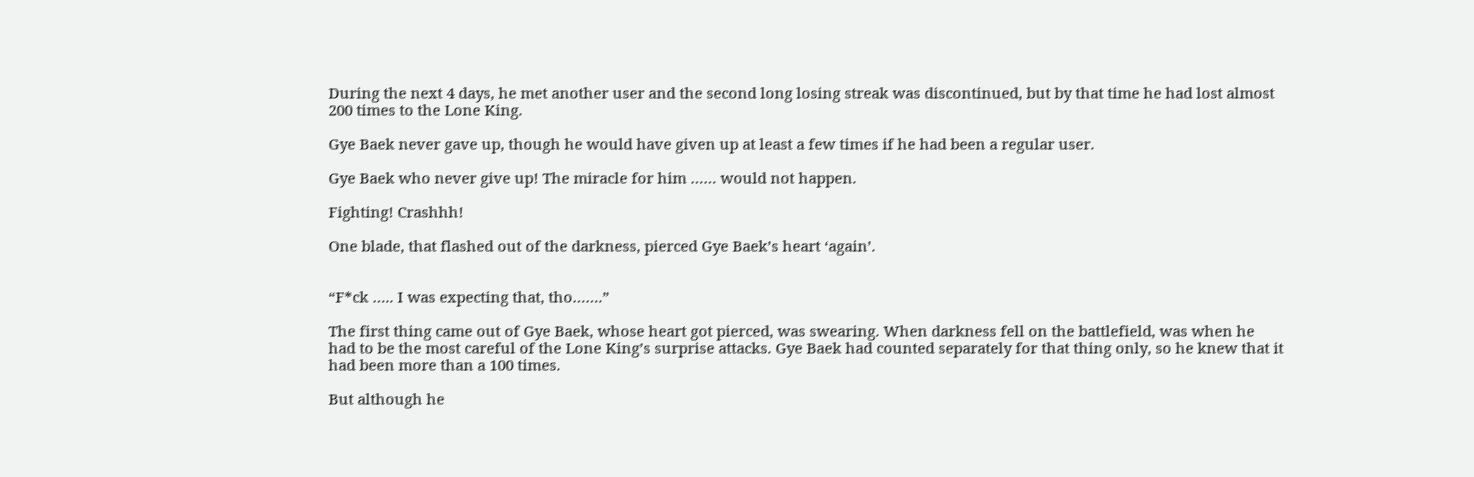During the next 4 days, he met another user and the second long losing streak was discontinued, but by that time he had lost almost 200 times to the Lone King.

Gye Baek never gave up, though he would have given up at least a few times if he had been a regular user.

Gye Baek who never give up! The miracle for him …… would not happen.

Fighting! Crashhh!

One blade, that flashed out of the darkness, pierced Gye Baek’s heart ‘again’.


“F*ck ….. I was expecting that, tho…….”

The first thing came out of Gye Baek, whose heart got pierced, was swearing. When darkness fell on the battlefield, was when he had to be the most careful of the Lone King’s surprise attacks. Gye Baek had counted separately for that thing only, so he knew that it had been more than a 100 times.

But although he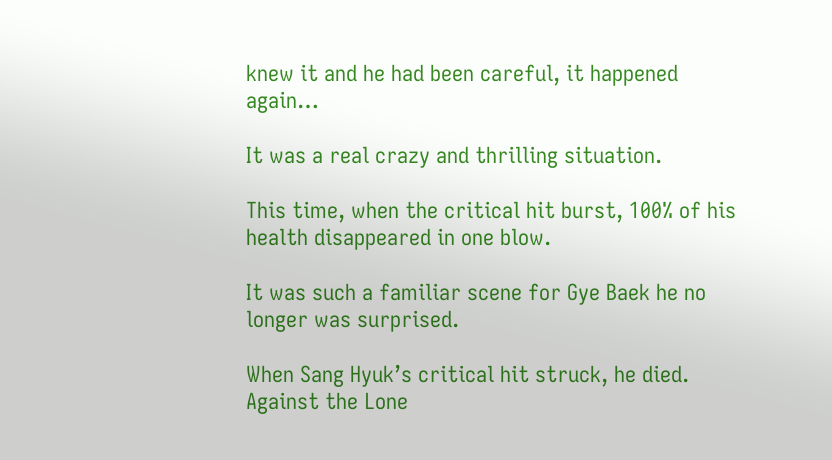knew it and he had been careful, it happened again…

It was a real crazy and thrilling situation.

This time, when the critical hit burst, 100% of his health disappeared in one blow.

It was such a familiar scene for Gye Baek he no longer was surprised.

When Sang Hyuk’s critical hit struck, he died. Against the Lone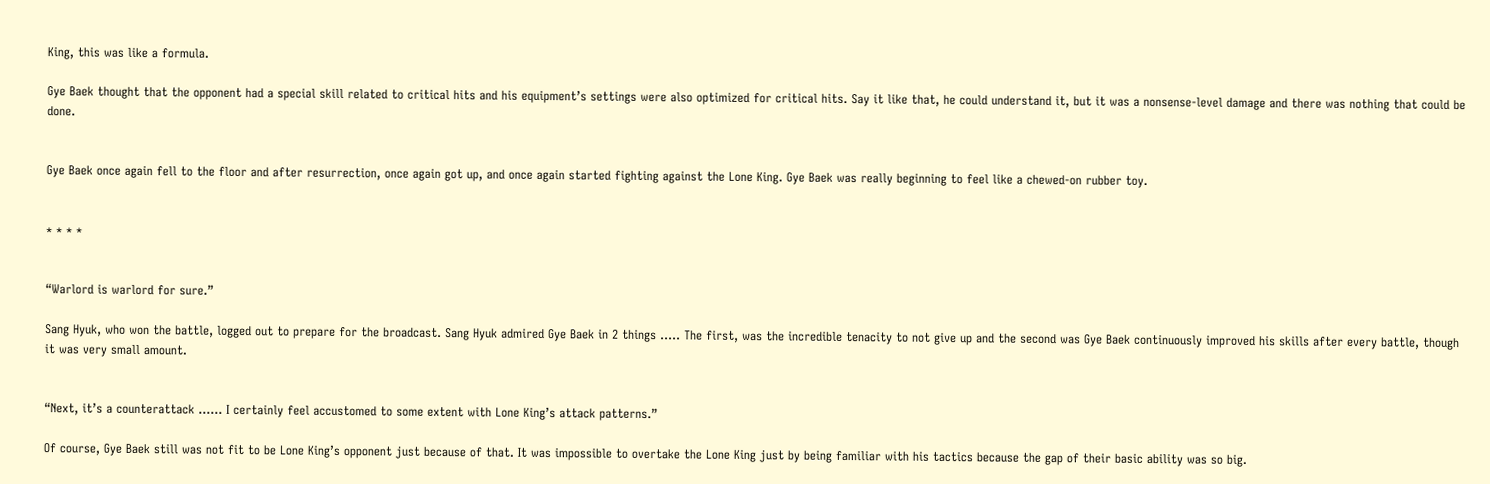King, this was like a formula.

Gye Baek thought that the opponent had a special skill related to critical hits and his equipment’s settings were also optimized for critical hits. Say it like that, he could understand it, but it was a nonsense-level damage and there was nothing that could be done.


Gye Baek once again fell to the floor and after resurrection, once again got up, and once again started fighting against the Lone King. Gye Baek was really beginning to feel like a chewed-on rubber toy.


* * * *


“Warlord is warlord for sure.”

Sang Hyuk, who won the battle, logged out to prepare for the broadcast. Sang Hyuk admired Gye Baek in 2 things ….. The first, was the incredible tenacity to not give up and the second was Gye Baek continuously improved his skills after every battle, though it was very small amount.


“Next, it’s a counterattack …… I certainly feel accustomed to some extent with Lone King’s attack patterns.”

Of course, Gye Baek still was not fit to be Lone King’s opponent just because of that. It was impossible to overtake the Lone King just by being familiar with his tactics because the gap of their basic ability was so big.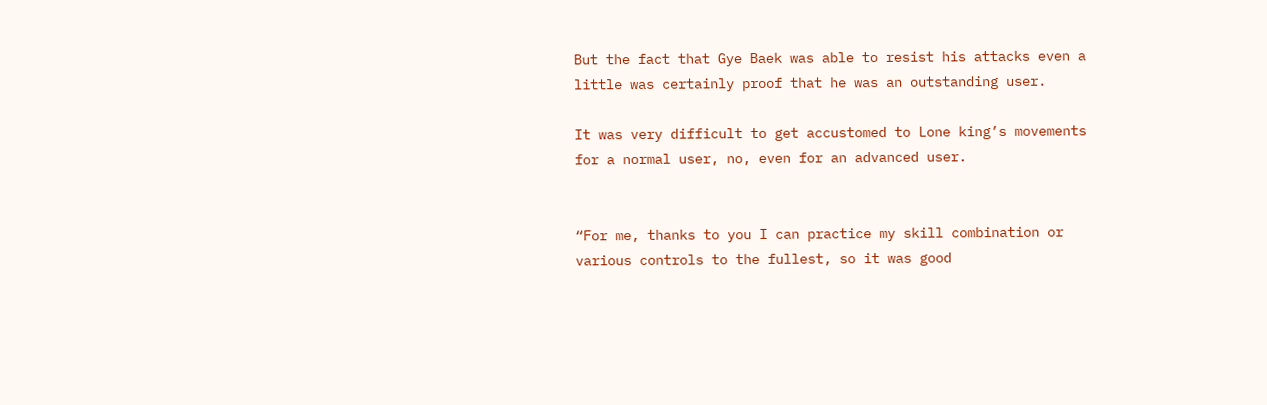But the fact that Gye Baek was able to resist his attacks even a little was certainly proof that he was an outstanding user.

It was very difficult to get accustomed to Lone king’s movements for a normal user, no, even for an advanced user.


“For me, thanks to you I can practice my skill combination or various controls to the fullest, so it was good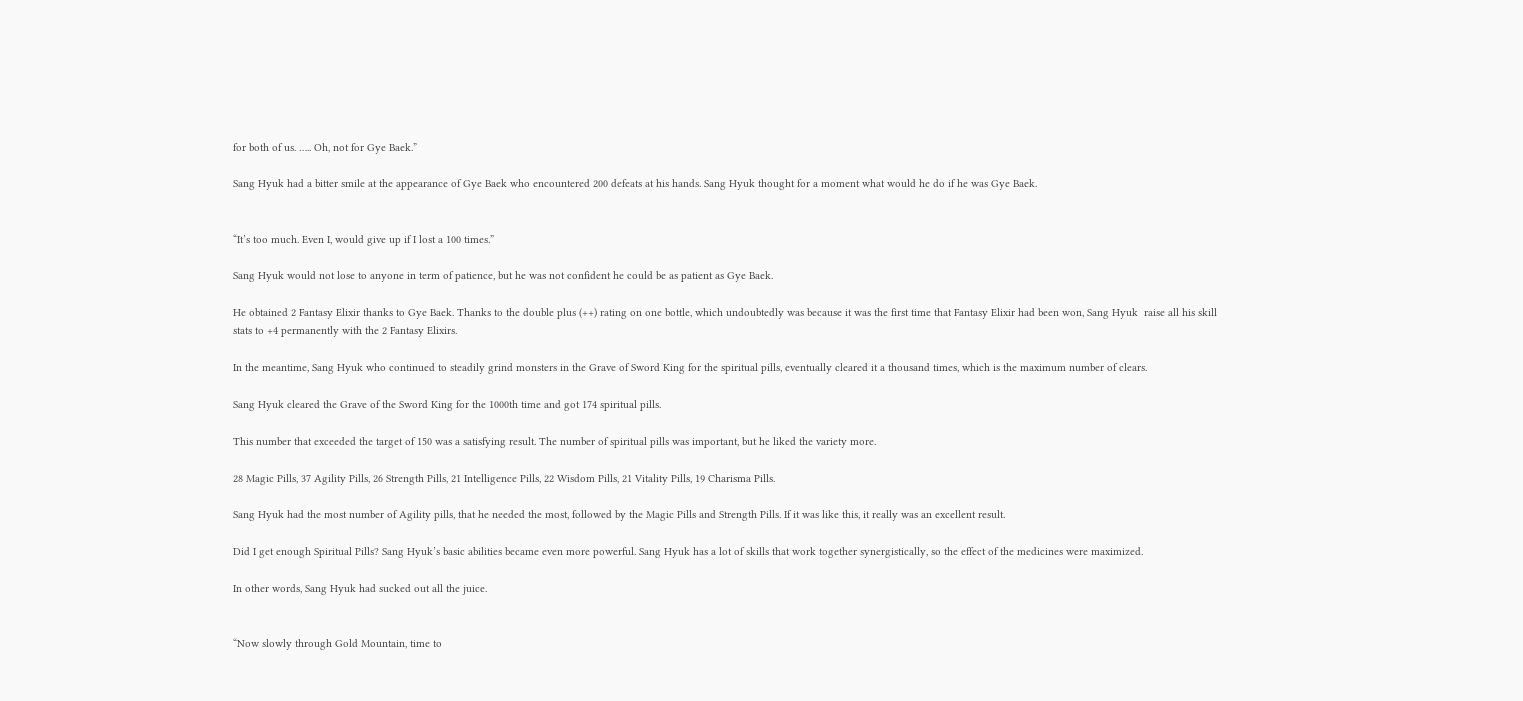for both of us. ….. Oh, not for Gye Baek.”

Sang Hyuk had a bitter smile at the appearance of Gye Baek who encountered 200 defeats at his hands. Sang Hyuk thought for a moment what would he do if he was Gye Baek.


“It’s too much. Even I, would give up if I lost a 100 times.”

Sang Hyuk would not lose to anyone in term of patience, but he was not confident he could be as patient as Gye Baek.

He obtained 2 Fantasy Elixir thanks to Gye Baek. Thanks to the double plus (++) rating on one bottle, which undoubtedly was because it was the first time that Fantasy Elixir had been won, Sang Hyuk  raise all his skill stats to +4 permanently with the 2 Fantasy Elixirs.

In the meantime, Sang Hyuk who continued to steadily grind monsters in the Grave of Sword King for the spiritual pills, eventually cleared it a thousand times, which is the maximum number of clears.

Sang Hyuk cleared the Grave of the Sword King for the 1000th time and got 174 spiritual pills.

This number that exceeded the target of 150 was a satisfying result. The number of spiritual pills was important, but he liked the variety more.

28 Magic Pills, 37 Agility Pills, 26 Strength Pills, 21 Intelligence Pills, 22 Wisdom Pills, 21 Vitality Pills, 19 Charisma Pills.

Sang Hyuk had the most number of Agility pills, that he needed the most, followed by the Magic Pills and Strength Pills. If it was like this, it really was an excellent result.

Did I get enough Spiritual Pills? Sang Hyuk’s basic abilities became even more powerful. Sang Hyuk has a lot of skills that work together synergistically, so the effect of the medicines were maximized.

In other words, Sang Hyuk had sucked out all the juice.


“Now slowly through Gold Mountain, time to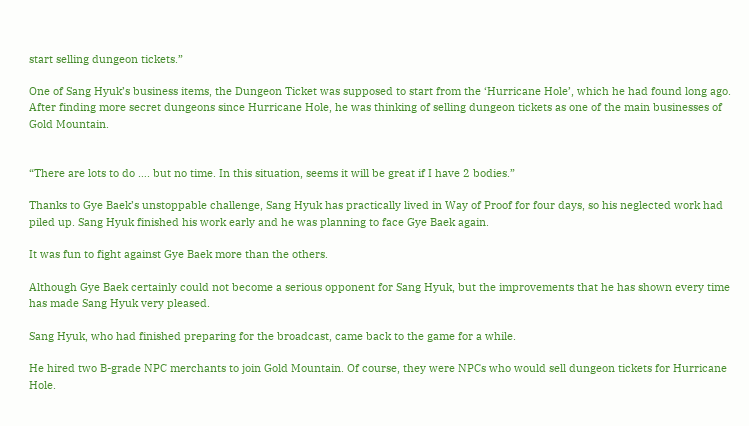start selling dungeon tickets.”

One of Sang Hyuk’s business items, the Dungeon Ticket was supposed to start from the ‘Hurricane Hole’, which he had found long ago. After finding more secret dungeons since Hurricane Hole, he was thinking of selling dungeon tickets as one of the main businesses of Gold Mountain.


“There are lots to do …. but no time. In this situation, seems it will be great if I have 2 bodies.”

Thanks to Gye Baek’s unstoppable challenge, Sang Hyuk has practically lived in Way of Proof for four days, so his neglected work had piled up. Sang Hyuk finished his work early and he was planning to face Gye Baek again.

It was fun to fight against Gye Baek more than the others.

Although Gye Baek certainly could not become a serious opponent for Sang Hyuk, but the improvements that he has shown every time has made Sang Hyuk very pleased.

Sang Hyuk, who had finished preparing for the broadcast, came back to the game for a while.

He hired two B-grade NPC merchants to join Gold Mountain. Of course, they were NPCs who would sell dungeon tickets for Hurricane Hole.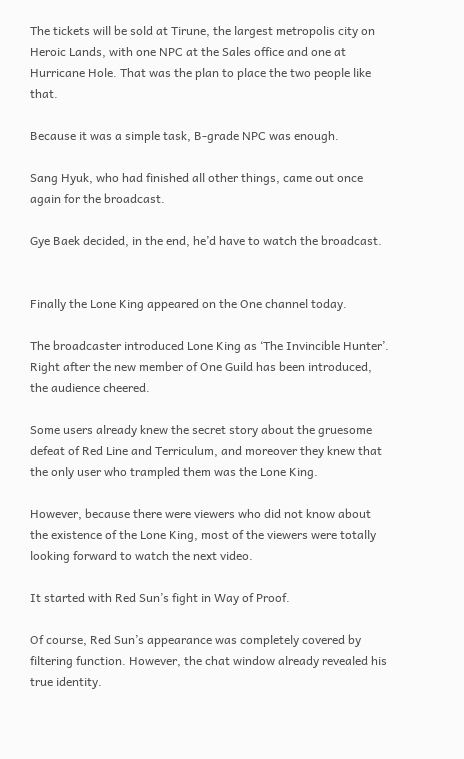The tickets will be sold at Tirune, the largest metropolis city on Heroic Lands, with one NPC at the Sales office and one at Hurricane Hole. That was the plan to place the two people like that.

Because it was a simple task, B-grade NPC was enough.

Sang Hyuk, who had finished all other things, came out once again for the broadcast.

Gye Baek decided, in the end, he’d have to watch the broadcast.


Finally the Lone King appeared on the One channel today.

The broadcaster introduced Lone King as ‘The Invincible Hunter’. Right after the new member of One Guild has been introduced, the audience cheered.

Some users already knew the secret story about the gruesome defeat of Red Line and Terriculum, and moreover they knew that the only user who trampled them was the Lone King.

However, because there were viewers who did not know about the existence of the Lone King, most of the viewers were totally looking forward to watch the next video.

It started with Red Sun’s fight in Way of Proof.

Of course, Red Sun’s appearance was completely covered by filtering function. However, the chat window already revealed his true identity.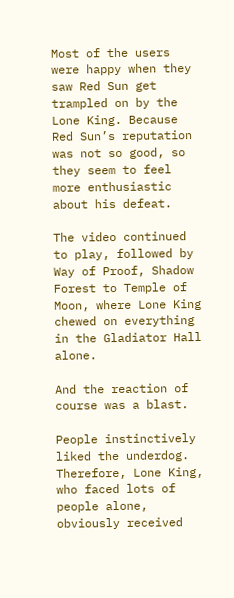Most of the users were happy when they saw Red Sun get trampled on by the Lone King. Because Red Sun’s reputation was not so good, so they seem to feel more enthusiastic about his defeat.

The video continued to play, followed by Way of Proof, Shadow Forest to Temple of Moon, where Lone King chewed on everything in the Gladiator Hall alone.

And the reaction of course was a blast.

People instinctively liked the underdog. Therefore, Lone King, who faced lots of people alone, obviously received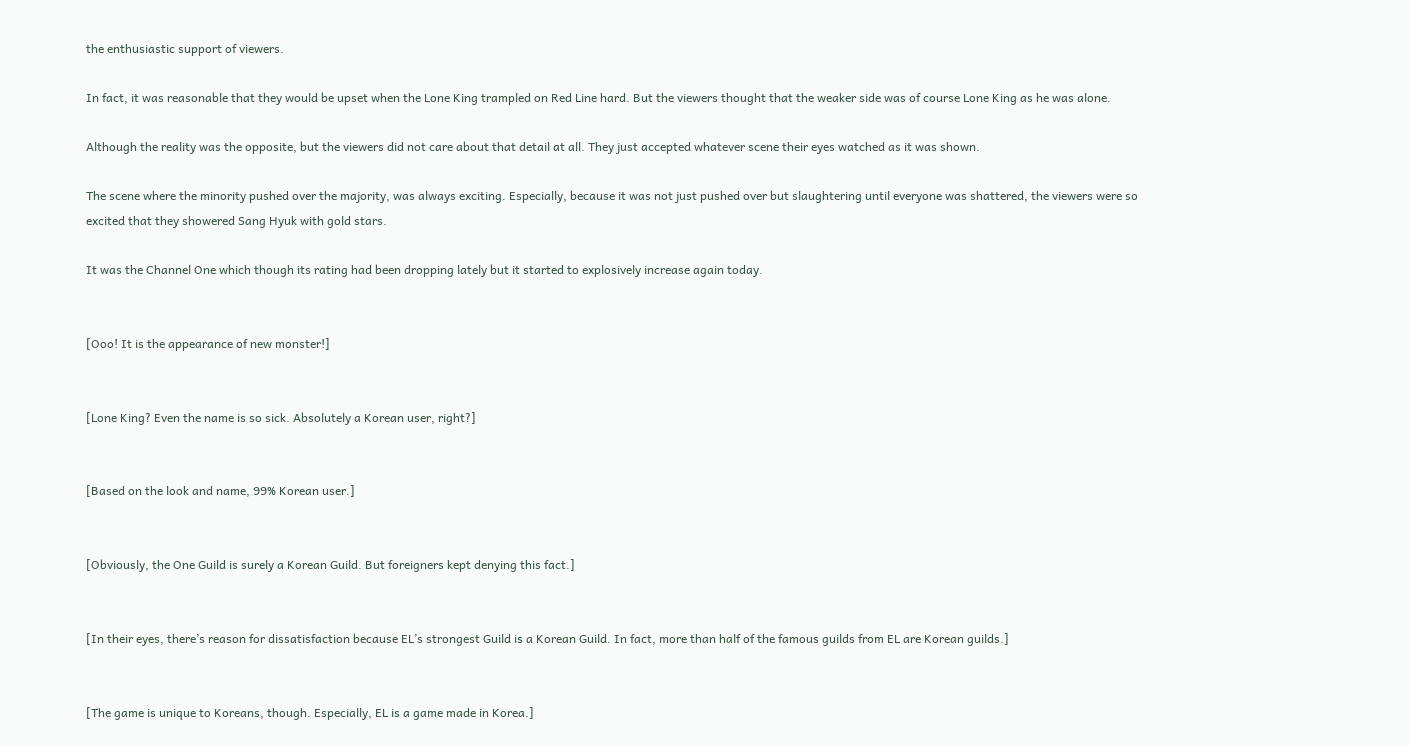the enthusiastic support of viewers.

In fact, it was reasonable that they would be upset when the Lone King trampled on Red Line hard. But the viewers thought that the weaker side was of course Lone King as he was alone.

Although the reality was the opposite, but the viewers did not care about that detail at all. They just accepted whatever scene their eyes watched as it was shown.

The scene where the minority pushed over the majority, was always exciting. Especially, because it was not just pushed over but slaughtering until everyone was shattered, the viewers were so excited that they showered Sang Hyuk with gold stars.

It was the Channel One which though its rating had been dropping lately but it started to explosively increase again today.


[Ooo! It is the appearance of new monster!]


[Lone King? Even the name is so sick. Absolutely a Korean user, right?]


[Based on the look and name, 99% Korean user.]


[Obviously, the One Guild is surely a Korean Guild. But foreigners kept denying this fact.]


[In their eyes, there’s reason for dissatisfaction because EL’s strongest Guild is a Korean Guild. In fact, more than half of the famous guilds from EL are Korean guilds.]


[The game is unique to Koreans, though. Especially, EL is a game made in Korea.]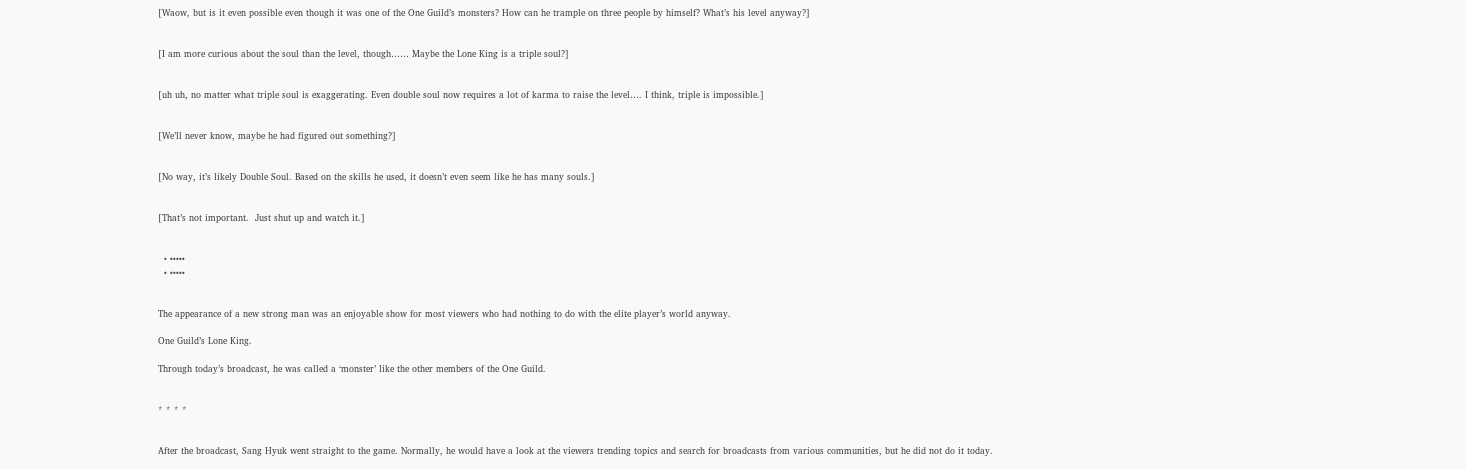[Waow, but is it even possible even though it was one of the One Guild’s monsters? How can he trample on three people by himself? What’s his level anyway?]


[I am more curious about the soul than the level, though…… Maybe the Lone King is a triple soul?]


[uh uh, no matter what triple soul is exaggerating. Even double soul now requires a lot of karma to raise the level…. I think, triple is impossible.]


[We’ll never know, maybe he had figured out something?]


[No way, it’s likely Double Soul. Based on the skills he used, it doesn’t even seem like he has many souls.]


[That’s not important.  Just shut up and watch it.]


  • •••••
  • •••••


The appearance of a new strong man was an enjoyable show for most viewers who had nothing to do with the elite player’s world anyway.

One Guild’s Lone King.

Through today’s broadcast, he was called a ‘monster’ like the other members of the One Guild.


* * * *


After the broadcast, Sang Hyuk went straight to the game. Normally, he would have a look at the viewers trending topics and search for broadcasts from various communities, but he did not do it today.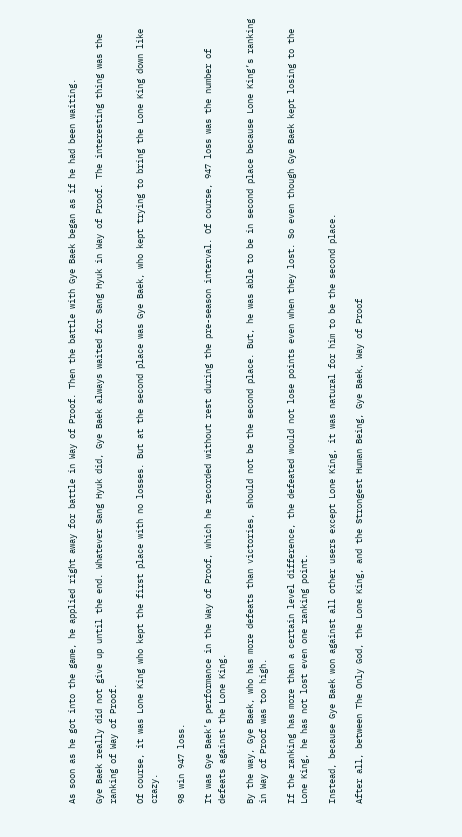As soon as he got into the game, he applied right away for battle in Way of Proof. Then the battle with Gye Baek began as if he had been waiting.

Gye Baek really did not give up until the end. Whatever Sang Hyuk did, Gye Baek always waited for Sang Hyuk in Way of Proof. The interesting thing was the ranking of Way of Proof.

Of course, it was Lone King who kept the first place with no losses. But at the second place was Gye Baek, who kept trying to bring the Lone King down like crazy.

98 win 947 loss.

It was Gye Baek’s performance in the Way of Proof, which he recorded without rest during the pre-season interval. Of course, 947 loss was the number of defeats against the Lone King.

By the way, Gye Baek, who has more defeats than victories, should not be the second place. But, he was able to be in second place because Lone King’s ranking in Way of Proof was too high.

If the ranking has more than a certain level difference, the defeated would not lose points even when they lost. So even though Gye Baek kept losing to the Lone King, he has not lost even one ranking point.

Instead, because Gye Baek won against all other users except Lone King, it was natural for him to be the second place.

After all, between The Only God, the Lone King, and the Strongest Human Being, Gye Baek, Way of Proof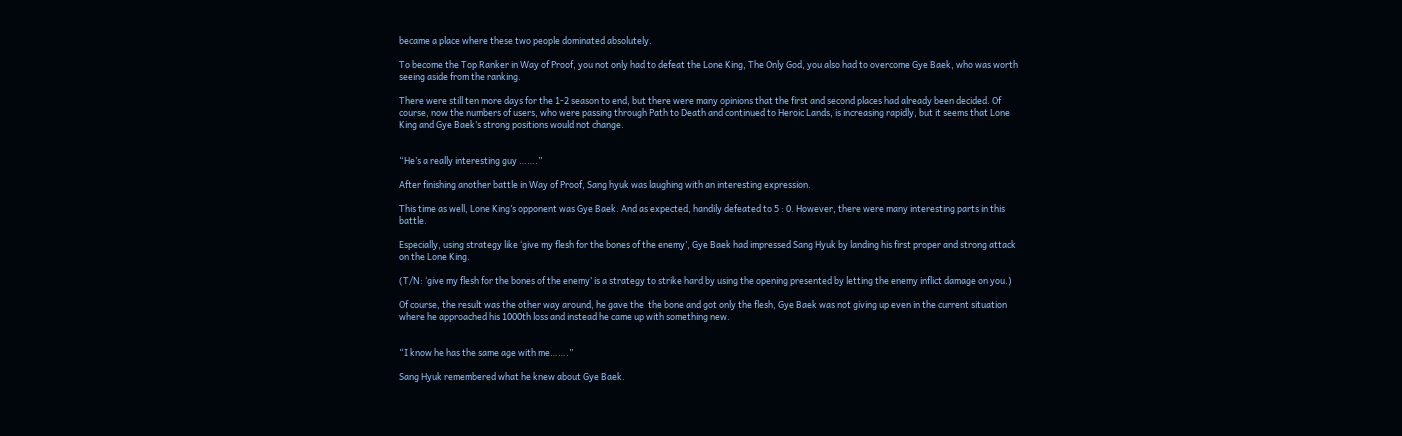became a place where these two people dominated absolutely.

To become the Top Ranker in Way of Proof, you not only had to defeat the Lone King, The Only God, you also had to overcome Gye Baek, who was worth seeing aside from the ranking.

There were still ten more days for the 1-2 season to end, but there were many opinions that the first and second places had already been decided. Of course, now the numbers of users, who were passing through Path to Death and continued to Heroic Lands, is increasing rapidly, but it seems that Lone King and Gye Baek’s strong positions would not change.


“He’s a really interesting guy …….”

After finishing another battle in Way of Proof, Sang hyuk was laughing with an interesting expression.

This time as well, Lone King’s opponent was Gye Baek. And as expected, handily defeated to 5 : 0. However, there were many interesting parts in this battle.

Especially, using strategy like ‘give my flesh for the bones of the enemy’, Gye Baek had impressed Sang Hyuk by landing his first proper and strong attack on the Lone King.

(T/N: ‘give my flesh for the bones of the enemy’ is a strategy to strike hard by using the opening presented by letting the enemy inflict damage on you.)

Of course, the result was the other way around, he gave the  the bone and got only the flesh, Gye Baek was not giving up even in the current situation where he approached his 1000th loss and instead he came up with something new.


“I know he has the same age with me…….”

Sang Hyuk remembered what he knew about Gye Baek.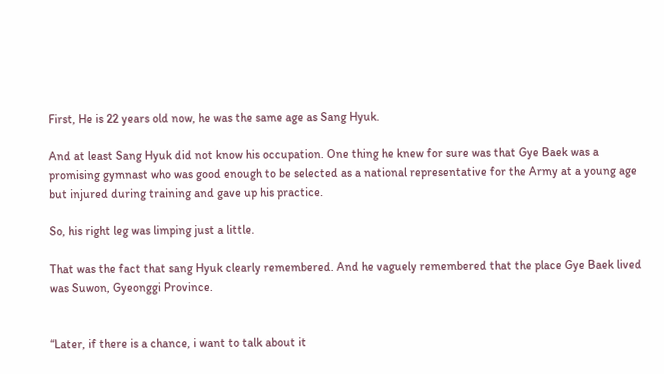First, He is 22 years old now, he was the same age as Sang Hyuk.

And at least Sang Hyuk did not know his occupation. One thing he knew for sure was that Gye Baek was a promising gymnast who was good enough to be selected as a national representative for the Army at a young age but injured during training and gave up his practice.

So, his right leg was limping just a little.

That was the fact that sang Hyuk clearly remembered. And he vaguely remembered that the place Gye Baek lived was Suwon, Gyeonggi Province.


“Later, if there is a chance, i want to talk about it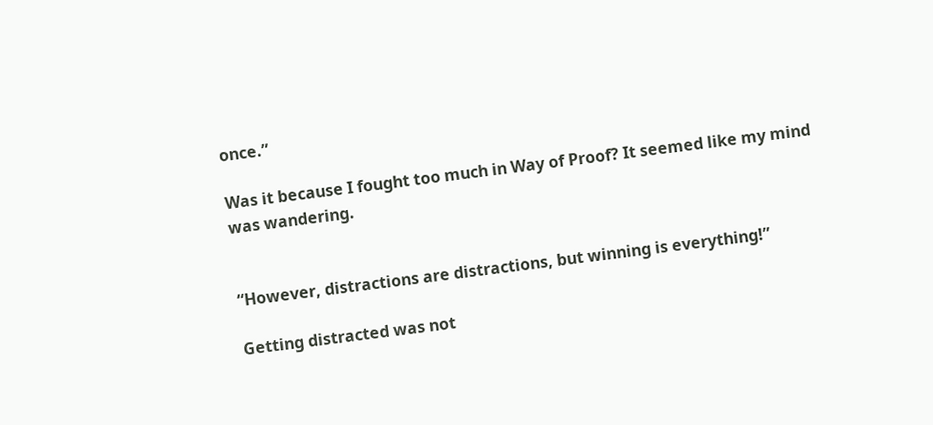once.”

Was it because I fought too much in Way of Proof? It seemed like my mind was wandering.


“However, distractions are distractions, but winning is everything!”

Getting distracted was not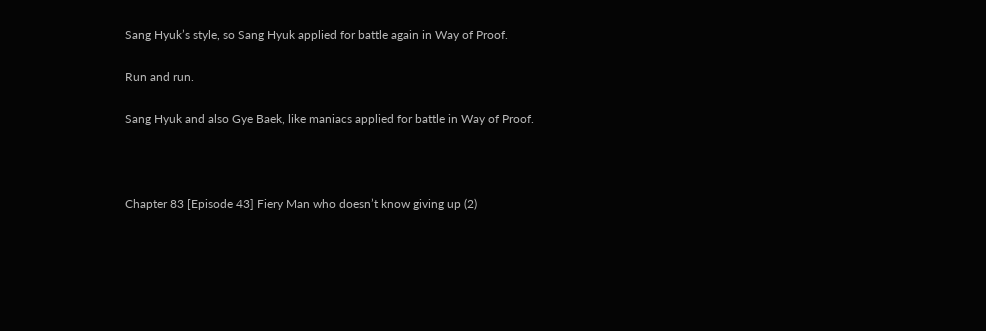Sang Hyuk’s style, so Sang Hyuk applied for battle again in Way of Proof.

Run and run.

Sang Hyuk and also Gye Baek, like maniacs applied for battle in Way of Proof.



Chapter 83 [Episode 43] Fiery Man who doesn’t know giving up (2)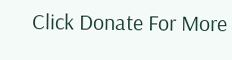Click Donate For More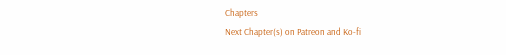Chapters
Next Chapter(s) on Patreon and Ko-fi